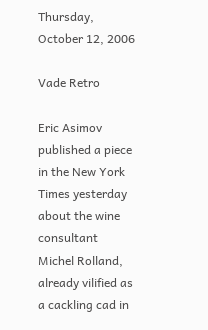Thursday, October 12, 2006

Vade Retro

Eric Asimov published a piece in the New York Times yesterday about the wine consultant Michel Rolland, already vilified as a cackling cad in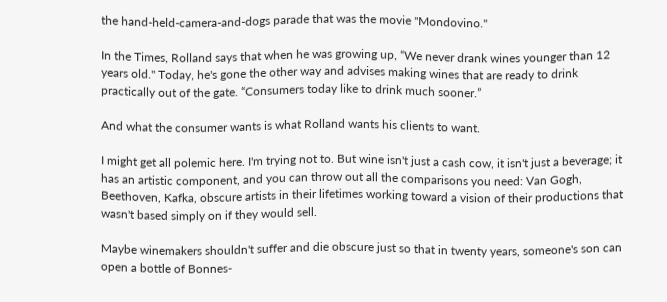the hand-held-camera-and-dogs parade that was the movie "Mondovino."

In the Times, Rolland says that when he was growing up, “We never drank wines younger than 12 years old." Today, he's gone the other way and advises making wines that are ready to drink practically out of the gate. “Consumers today like to drink much sooner.”

And what the consumer wants is what Rolland wants his clients to want.

I might get all polemic here. I'm trying not to. But wine isn't just a cash cow, it isn't just a beverage; it has an artistic component, and you can throw out all the comparisons you need: Van Gogh, Beethoven, Kafka, obscure artists in their lifetimes working toward a vision of their productions that wasn't based simply on if they would sell.

Maybe winemakers shouldn't suffer and die obscure just so that in twenty years, someone's son can open a bottle of Bonnes-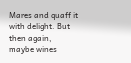Mares and quaff it with delight. But then again, maybe wines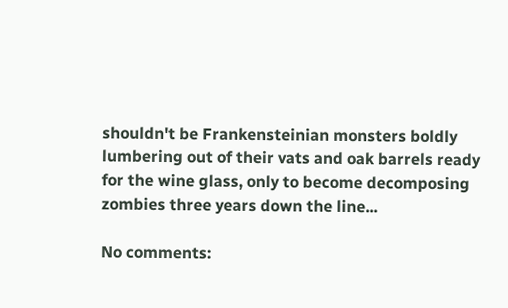shouldn't be Frankensteinian monsters boldly lumbering out of their vats and oak barrels ready for the wine glass, only to become decomposing zombies three years down the line...

No comments: